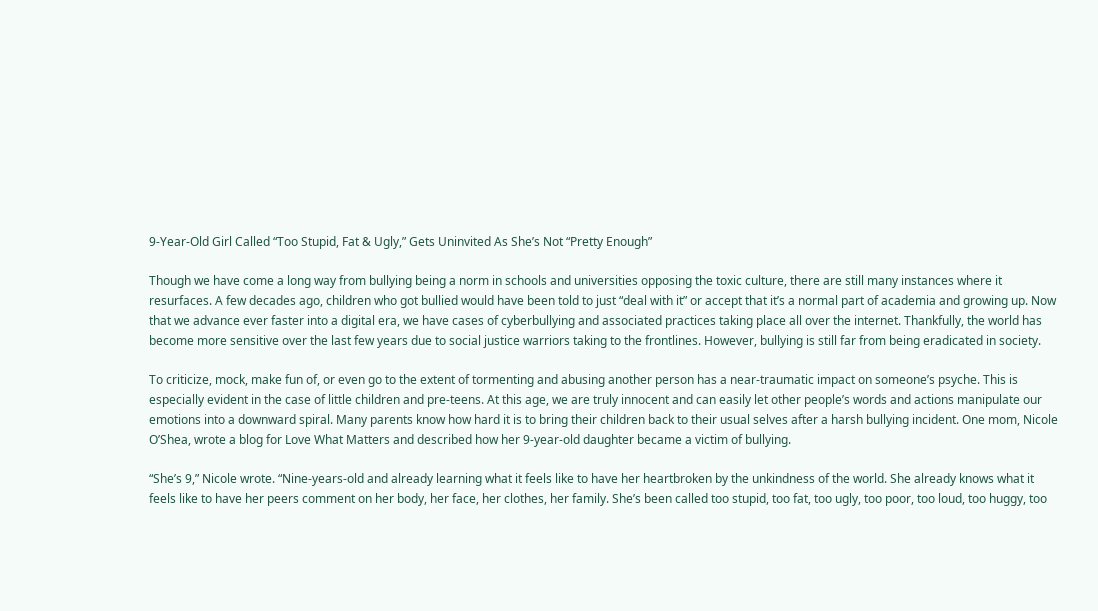9-Year-Old Girl Called “Too Stupid, Fat & Ugly,” Gets Uninvited As She’s Not “Pretty Enough”

Though we have come a long way from bullying being a norm in schools and universities opposing the toxic culture, there are still many instances where it resurfaces. A few decades ago, children who got bullied would have been told to just “deal with it” or accept that it’s a normal part of academia and growing up. Now that we advance ever faster into a digital era, we have cases of cyberbullying and associated practices taking place all over the internet. Thankfully, the world has become more sensitive over the last few years due to social justice warriors taking to the frontlines. However, bullying is still far from being eradicated in society.

To criticize, mock, make fun of, or even go to the extent of tormenting and abusing another person has a near-traumatic impact on someone’s psyche. This is especially evident in the case of little children and pre-teens. At this age, we are truly innocent and can easily let other people’s words and actions manipulate our emotions into a downward spiral. Many parents know how hard it is to bring their children back to their usual selves after a harsh bullying incident. One mom, Nicole O’Shea, wrote a blog for Love What Matters and described how her 9-year-old daughter became a victim of bullying.

“She’s 9,” Nicole wrote. “Nine-years-old and already learning what it feels like to have her heartbroken by the unkindness of the world. She already knows what it feels like to have her peers comment on her body, her face, her clothes, her family. She’s been called too stupid, too fat, too ugly, too poor, too loud, too huggy, too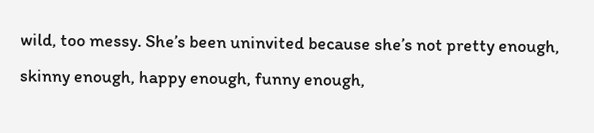wild, too messy. She’s been uninvited because she’s not pretty enough, skinny enough, happy enough, funny enough,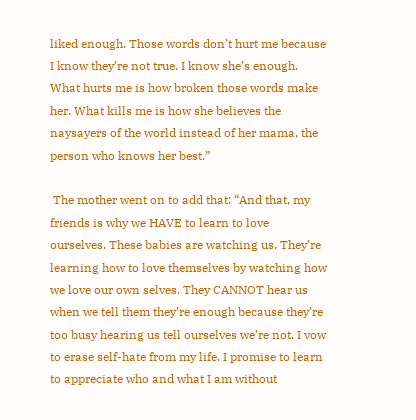liked enough. Those words don’t hurt me because I know they’re not true. I know she’s enough. What hurts me is how broken those words make her. What kills me is how she believes the naysayers of the world instead of her mama, the person who knows her best.”

 The mother went on to add that: “And that, my friends is why we HAVE to learn to love ourselves. These babies are watching us. They’re learning how to love themselves by watching how we love our own selves. They CANNOT hear us when we tell them they’re enough because they’re too busy hearing us tell ourselves we’re not. I vow to erase self-hate from my life. I promise to learn to appreciate who and what I am without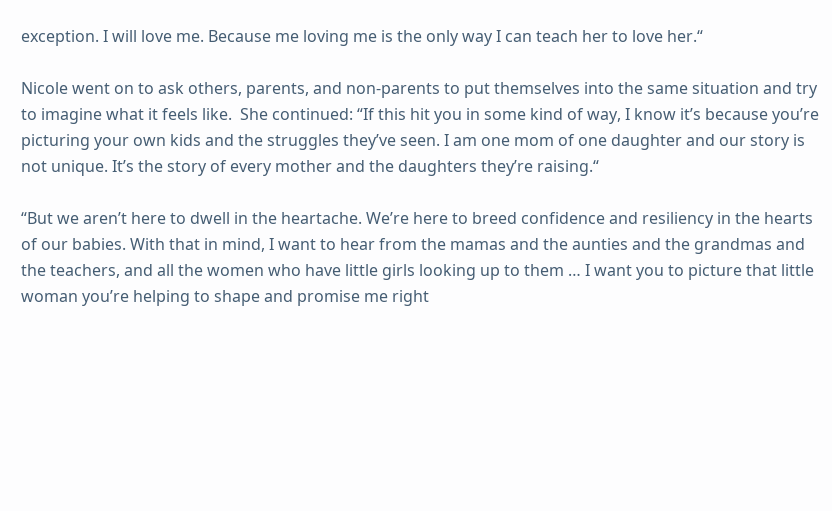exception. I will love me. Because me loving me is the only way I can teach her to love her.“

Nicole went on to ask others, parents, and non-parents to put themselves into the same situation and try to imagine what it feels like.  She continued: “If this hit you in some kind of way, I know it’s because you’re picturing your own kids and the struggles they’ve seen. I am one mom of one daughter and our story is not unique. It’s the story of every mother and the daughters they’re raising.“

“But we aren’t here to dwell in the heartache. We’re here to breed confidence and resiliency in the hearts of our babies. With that in mind, I want to hear from the mamas and the aunties and the grandmas and the teachers, and all the women who have little girls looking up to them … I want you to picture that little woman you’re helping to shape and promise me right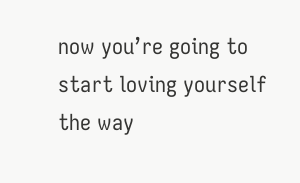now you’re going to start loving yourself the way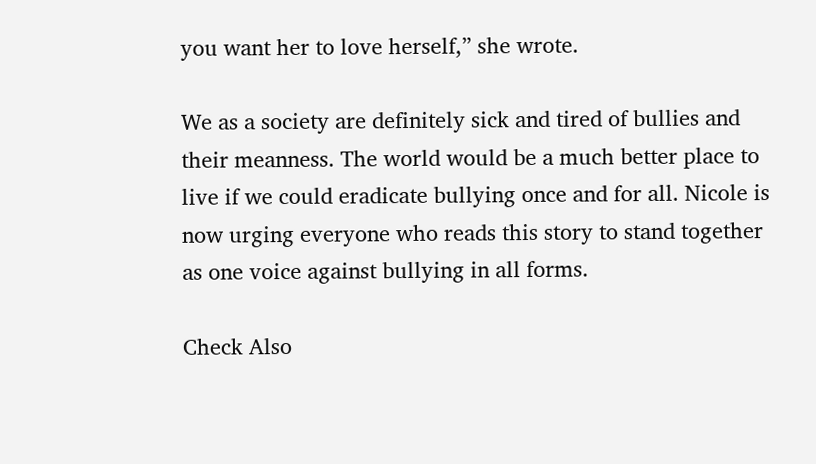you want her to love herself,” she wrote.

We as a society are definitely sick and tired of bullies and their meanness. The world would be a much better place to live if we could eradicate bullying once and for all. Nicole is now urging everyone who reads this story to stand together as one voice against bullying in all forms.

Check Also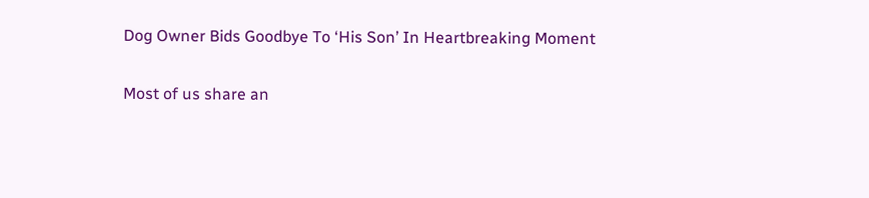Dog Owner Bids Goodbye To ‘His Son’ In Heartbreaking Moment

Most of us share an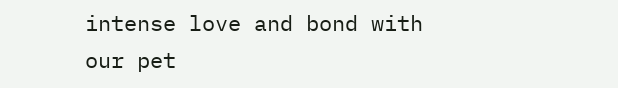intense love and bond with our pet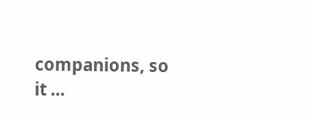companions, so it …